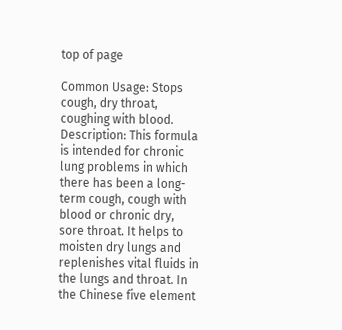top of page

Common Usage: Stops cough, dry throat, coughing with blood. Description: This formula is intended for chronic lung problems in which there has been a long-term cough, cough with blood or chronic dry, sore throat. It helps to moisten dry lungs and replenishes vital fluids in the lungs and throat. In the Chinese five element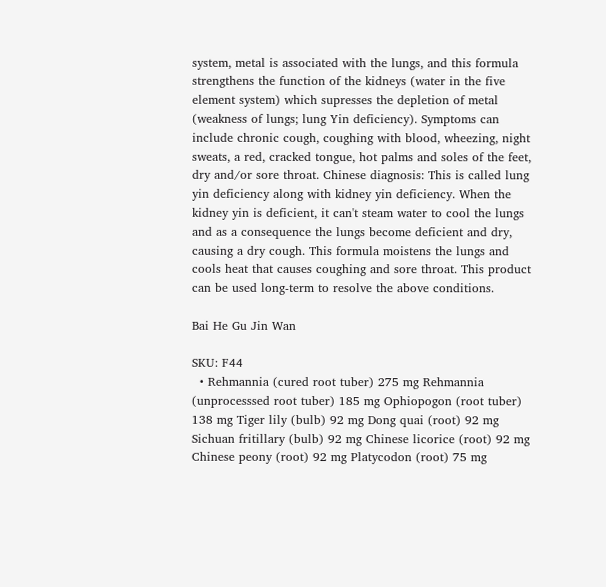system, metal is associated with the lungs, and this formula strengthens the function of the kidneys (water in the five element system) which supresses the depletion of metal (weakness of lungs; lung Yin deficiency). Symptoms can include chronic cough, coughing with blood, wheezing, night sweats, a red, cracked tongue, hot palms and soles of the feet, dry and/or sore throat. Chinese diagnosis: This is called lung yin deficiency along with kidney yin deficiency. When the kidney yin is deficient, it can't steam water to cool the lungs and as a consequence the lungs become deficient and dry, causing a dry cough. This formula moistens the lungs and cools heat that causes coughing and sore throat. This product can be used long-term to resolve the above conditions.

Bai He Gu Jin Wan

SKU: F44
  • Rehmannia (cured root tuber) 275 mg Rehmannia (unprocesssed root tuber) 185 mg Ophiopogon (root tuber) 138 mg Tiger lily (bulb) 92 mg Dong quai (root) 92 mg Sichuan fritillary (bulb) 92 mg Chinese licorice (root) 92 mg Chinese peony (root) 92 mg Platycodon (root) 75 mg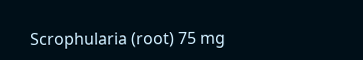Scrophularia (root) 75 mg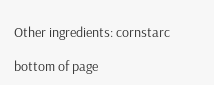Other ingredients: cornstarc

bottom of page